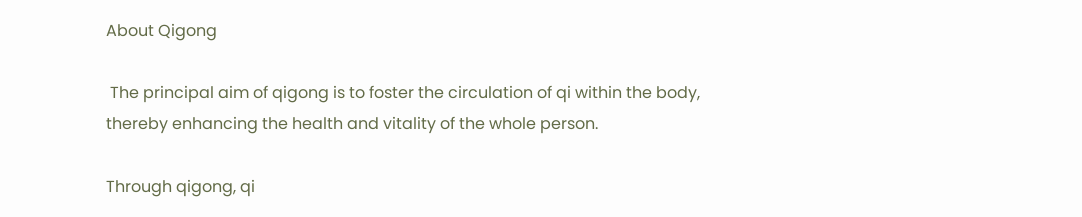About Qigong

 The principal aim of qigong is to foster the circulation of qi within the body, thereby enhancing the health and vitality of the whole person.

Through qigong, qi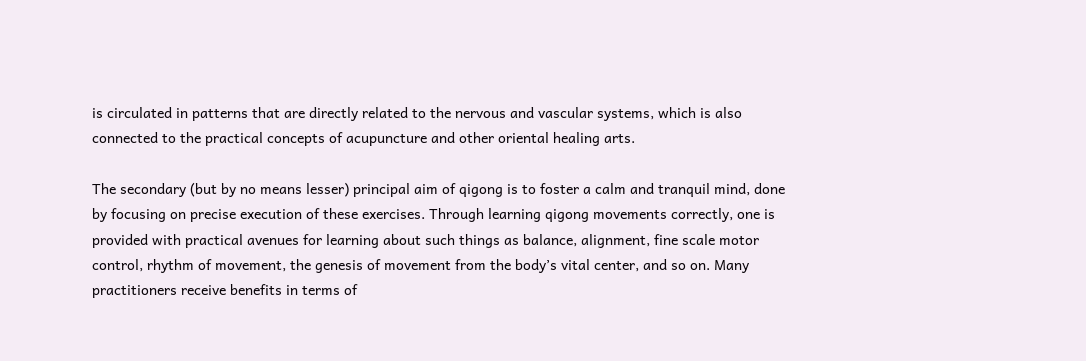is circulated in patterns that are directly related to the nervous and vascular systems, which is also connected to the practical concepts of acupuncture and other oriental healing arts.

The secondary (but by no means lesser) principal aim of qigong is to foster a calm and tranquil mind, done by focusing on precise execution of these exercises. Through learning qigong movements correctly, one is provided with practical avenues for learning about such things as balance, alignment, fine scale motor control, rhythm of movement, the genesis of movement from the body’s vital center, and so on. Many practitioners receive benefits in terms of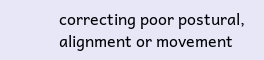correcting poor postural, alignment or movement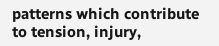patterns which contribute to tension, injury,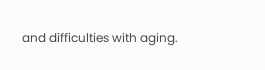and difficulties with aging.